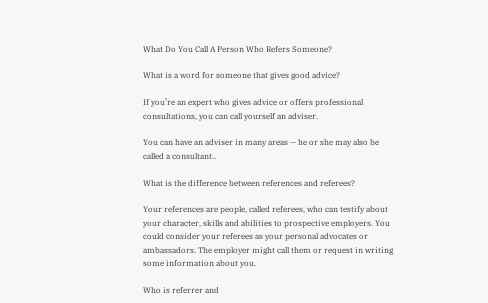What Do You Call A Person Who Refers Someone?

What is a word for someone that gives good advice?

If you’re an expert who gives advice or offers professional consultations, you can call yourself an adviser.

You can have an adviser in many areas — he or she may also be called a consultant..

What is the difference between references and referees?

Your references are people, called referees, who can testify about your character, skills and abilities to prospective employers. You could consider your referees as your personal advocates or ambassadors. The employer might call them or request in writing some information about you.

Who is referrer and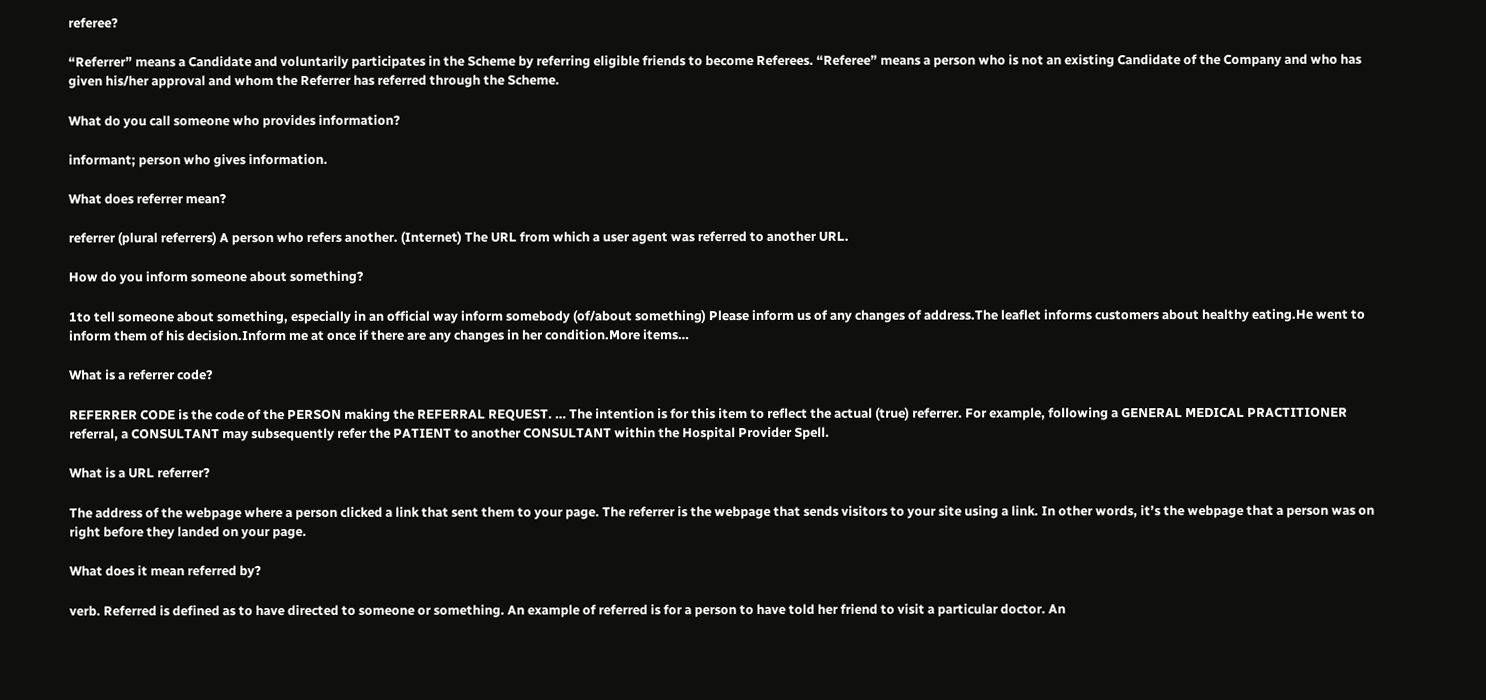referee?

“Referrer” means a Candidate and voluntarily participates in the Scheme by referring eligible friends to become Referees. “Referee” means a person who is not an existing Candidate of the Company and who has given his/her approval and whom the Referrer has referred through the Scheme.

What do you call someone who provides information?

informant; person who gives information.

What does referrer mean?

referrer (plural referrers) A person who refers another. (Internet) The URL from which a user agent was referred to another URL.

How do you inform someone about something?

1to tell someone about something, especially in an official way inform somebody (of/about something) Please inform us of any changes of address.The leaflet informs customers about healthy eating.He went to inform them of his decision.Inform me at once if there are any changes in her condition.More items…

What is a referrer code?

REFERRER CODE is the code of the PERSON making the REFERRAL REQUEST. … The intention is for this item to reflect the actual (true) referrer. For example, following a GENERAL MEDICAL PRACTITIONER referral, a CONSULTANT may subsequently refer the PATIENT to another CONSULTANT within the Hospital Provider Spell.

What is a URL referrer?

The address of the webpage where a person clicked a link that sent them to your page. The referrer is the webpage that sends visitors to your site using a link. In other words, it’s the webpage that a person was on right before they landed on your page.

What does it mean referred by?

verb. Referred is defined as to have directed to someone or something. An example of referred is for a person to have told her friend to visit a particular doctor. An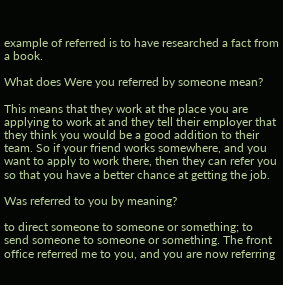example of referred is to have researched a fact from a book.

What does Were you referred by someone mean?

This means that they work at the place you are applying to work at and they tell their employer that they think you would be a good addition to their team. So if your friend works somewhere, and you want to apply to work there, then they can refer you so that you have a better chance at getting the job.

Was referred to you by meaning?

to direct someone to someone or something; to send someone to someone or something. The front office referred me to you, and you are now referring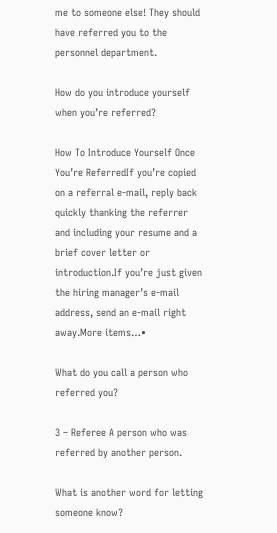me to someone else! They should have referred you to the personnel department.

How do you introduce yourself when you’re referred?

How To Introduce Yourself Once You’re ReferredIf you’re copied on a referral e-mail, reply back quickly thanking the referrer and including your resume and a brief cover letter or introduction.If you’re just given the hiring manager’s e-mail address, send an e-mail right away.More items…•

What do you call a person who referred you?

3 – Referee A person who was referred by another person.

What is another word for letting someone know?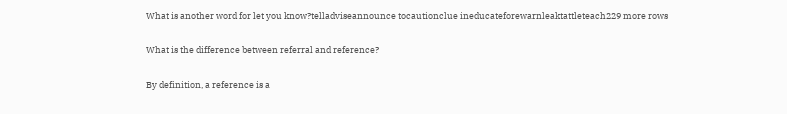What is another word for let you know?telladviseannounce tocautionclue ineducateforewarnleaktattleteach229 more rows

What is the difference between referral and reference?

By definition, a reference is a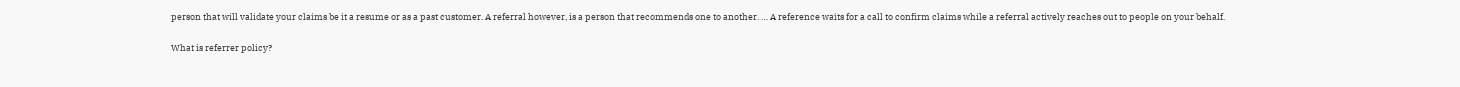person that will validate your claims be it a resume or as a past customer. A referral however, is a person that recommends one to another. … A reference waits for a call to confirm claims while a referral actively reaches out to people on your behalf.

What is referrer policy?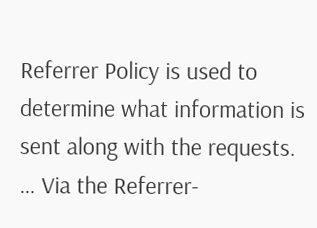Referrer Policy is used to determine what information is sent along with the requests. … Via the Referrer-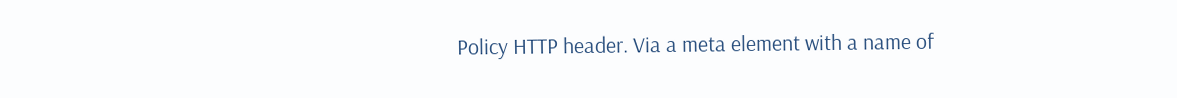Policy HTTP header. Via a meta element with a name of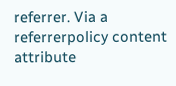referrer. Via a referrerpolicy content attribute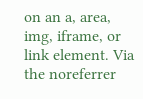on an a, area, img, iframe, or link element. Via the noreferrer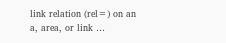link relation (rel=) on an a, area, or link …